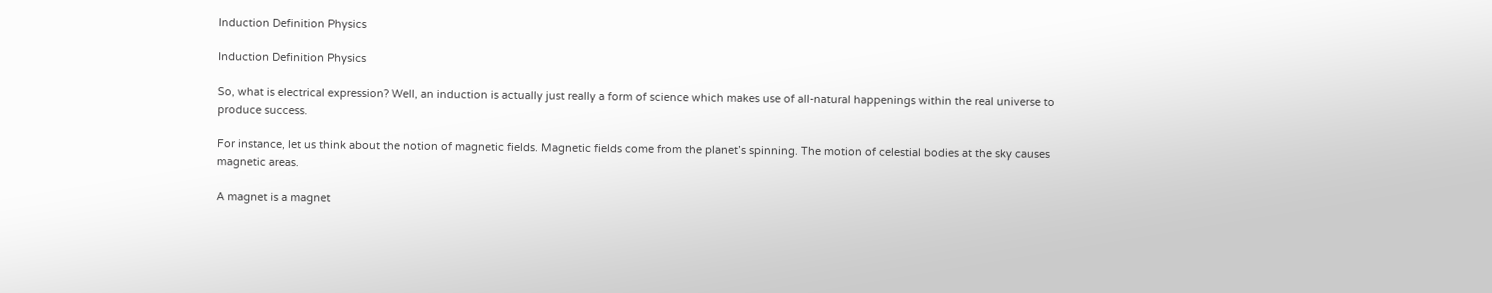Induction Definition Physics

Induction Definition Physics

So, what is electrical expression? Well, an induction is actually just really a form of science which makes use of all-natural happenings within the real universe to produce success.

For instance, let us think about the notion of magnetic fields. Magnetic fields come from the planet’s spinning. The motion of celestial bodies at the sky causes magnetic areas.

A magnet is a magnet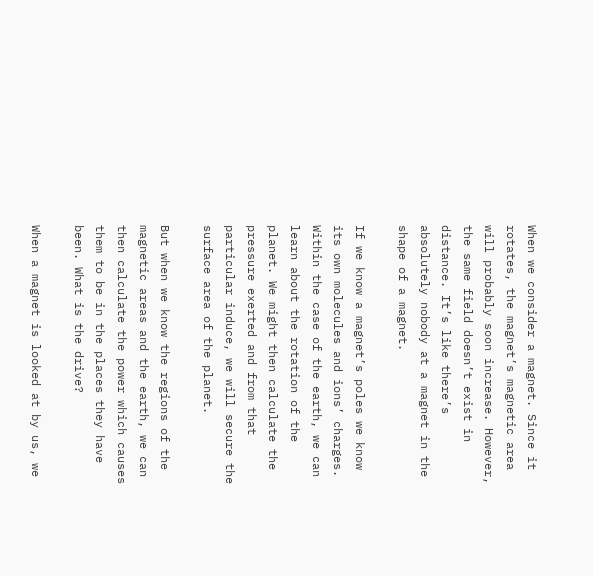When we consider a magnet. Since it rotates, the magnet’s magnetic area will probably soon increase. However, the same field doesn’t exist in distance. It’s like there’s absolutely nobody at a magnet in the shape of a magnet.

If we know a magnet’s poles we know its own molecules and ions’ charges. Within the case of the earth, we can learn about the rotation of the planet. We might then calculate the pressure exerted and from that particular induce, we will secure the surface area of the planet.

But when we know the regions of the magnetic areas and the earth, we can then calculate the power which causes them to be in the places they have been. What is the drive?

When a magnet is looked at by us, we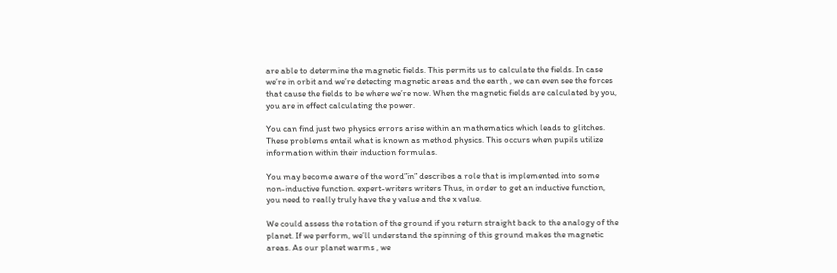are able to determine the magnetic fields. This permits us to calculate the fields. In case we’re in orbit and we’re detecting magnetic areas and the earth , we can even see the forces that cause the fields to be where we’re now. When the magnetic fields are calculated by you, you are in effect calculating the power.

You can find just two physics errors arise within an mathematics which leads to glitches. These problems entail what is known as method physics. This occurs when pupils utilize information within their induction formulas.

You may become aware of the word”in” describes a role that is implemented into some non-inductive function. expert-writers writers Thus, in order to get an inductive function, you need to really truly have the y value and the x value.

We could assess the rotation of the ground if you return straight back to the analogy of the planet. If we perform, we’ll understand the spinning of this ground makes the magnetic areas. As our planet warms , we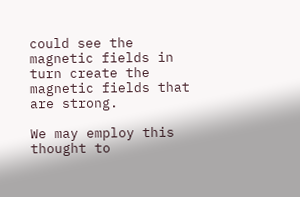could see the magnetic fields in turn create the magnetic fields that are strong.

We may employ this thought to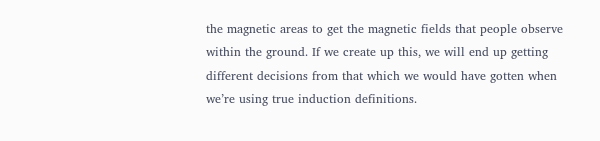the magnetic areas to get the magnetic fields that people observe within the ground. If we create up this, we will end up getting different decisions from that which we would have gotten when we’re using true induction definitions.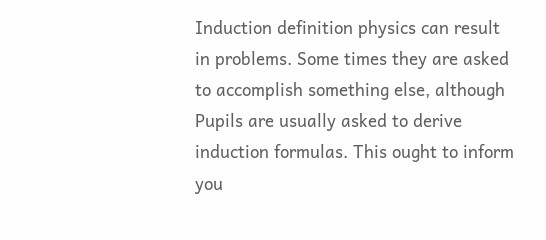Induction definition physics can result in problems. Some times they are asked to accomplish something else, although Pupils are usually asked to derive induction formulas. This ought to inform you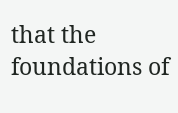that the foundations of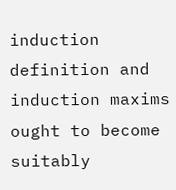induction definition and induction maxims ought to become suitably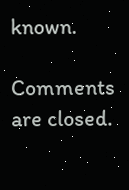known.

Comments are closed.